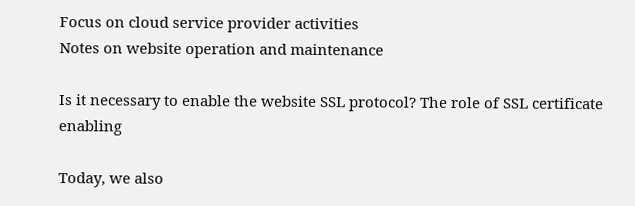Focus on cloud service provider activities
Notes on website operation and maintenance

Is it necessary to enable the website SSL protocol? The role of SSL certificate enabling

Today, we also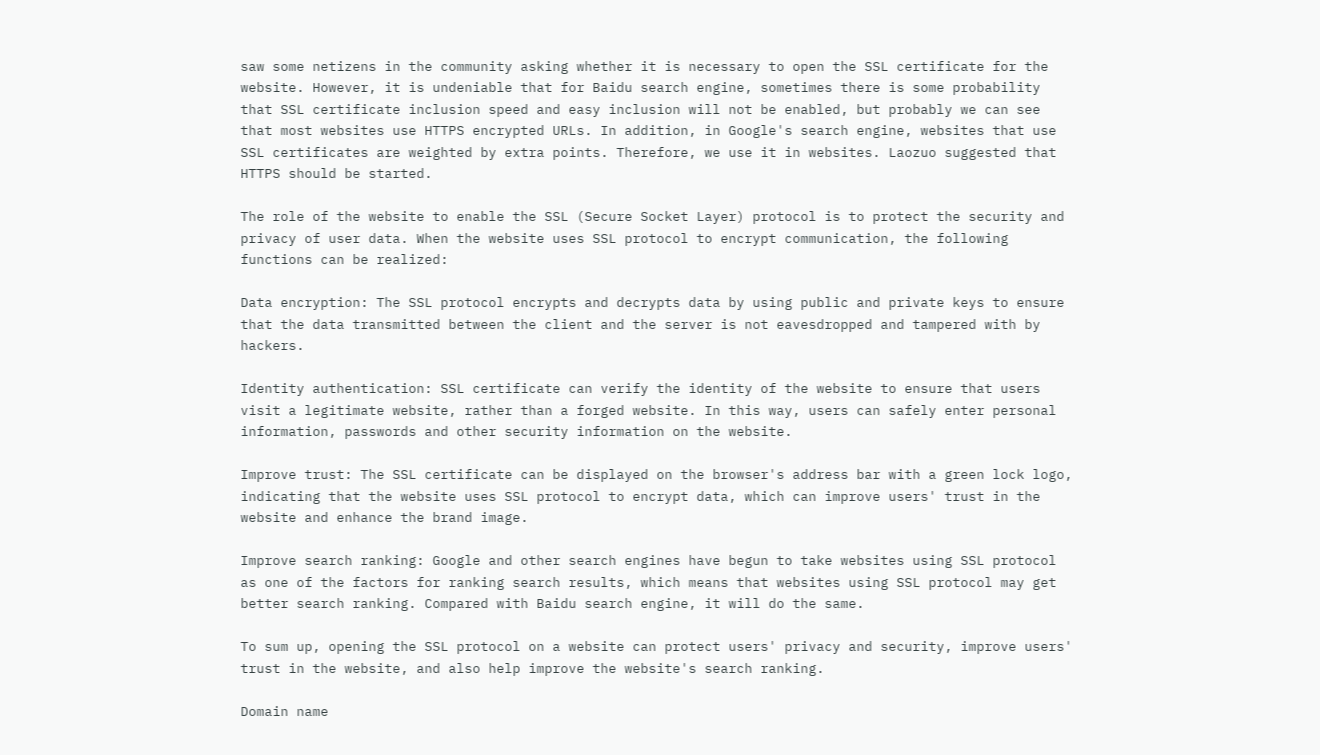saw some netizens in the community asking whether it is necessary to open the SSL certificate for the website. However, it is undeniable that for Baidu search engine, sometimes there is some probability that SSL certificate inclusion speed and easy inclusion will not be enabled, but probably we can see that most websites use HTTPS encrypted URLs. In addition, in Google's search engine, websites that use SSL certificates are weighted by extra points. Therefore, we use it in websites. Laozuo suggested that HTTPS should be started.

The role of the website to enable the SSL (Secure Socket Layer) protocol is to protect the security and privacy of user data. When the website uses SSL protocol to encrypt communication, the following functions can be realized:

Data encryption: The SSL protocol encrypts and decrypts data by using public and private keys to ensure that the data transmitted between the client and the server is not eavesdropped and tampered with by hackers.

Identity authentication: SSL certificate can verify the identity of the website to ensure that users visit a legitimate website, rather than a forged website. In this way, users can safely enter personal information, passwords and other security information on the website.

Improve trust: The SSL certificate can be displayed on the browser's address bar with a green lock logo, indicating that the website uses SSL protocol to encrypt data, which can improve users' trust in the website and enhance the brand image.

Improve search ranking: Google and other search engines have begun to take websites using SSL protocol as one of the factors for ranking search results, which means that websites using SSL protocol may get better search ranking. Compared with Baidu search engine, it will do the same.

To sum up, opening the SSL protocol on a website can protect users' privacy and security, improve users' trust in the website, and also help improve the website's search ranking.

Domain name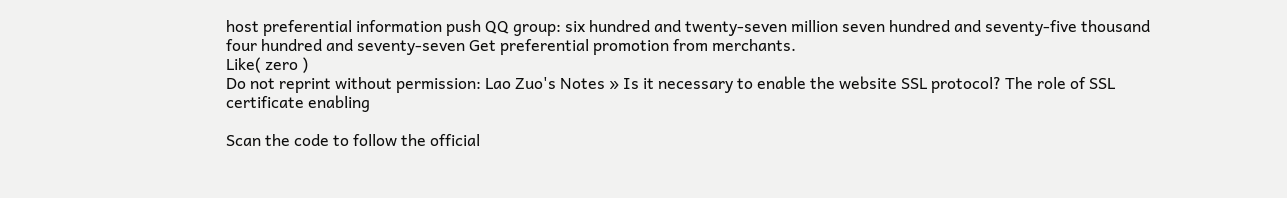host preferential information push QQ group: six hundred and twenty-seven million seven hundred and seventy-five thousand four hundred and seventy-seven Get preferential promotion from merchants.
Like( zero )
Do not reprint without permission: Lao Zuo's Notes » Is it necessary to enable the website SSL protocol? The role of SSL certificate enabling

Scan the code to follow the official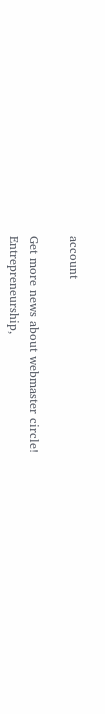account

Get more news about webmaster circle!
Entrepreneurship,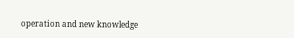operation and new knowledge